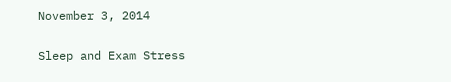November 3, 2014

Sleep and Exam Stress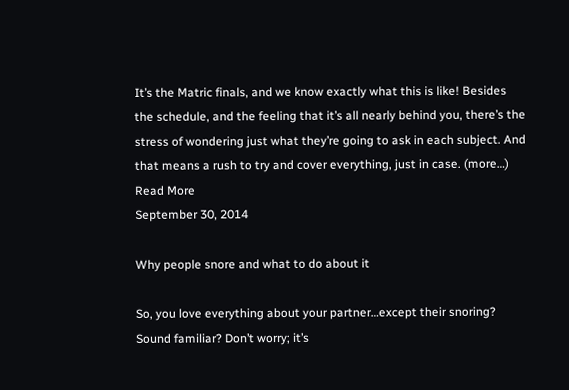It’s the Matric finals, and we know exactly what this is like! Besides the schedule, and the feeling that it’s all nearly behind you, there’s the stress of wondering just what they’re going to ask in each subject. And that means a rush to try and cover everything, just in case. (more…)
Read More
September 30, 2014

Why people snore and what to do about it

So, you love everything about your partner…except their snoring? Sound familiar? Don’t worry; it’s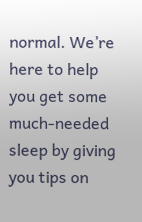normal. We’re here to help you get some much-needed sleep by giving you tips on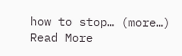how to stop… (more…)
Read More